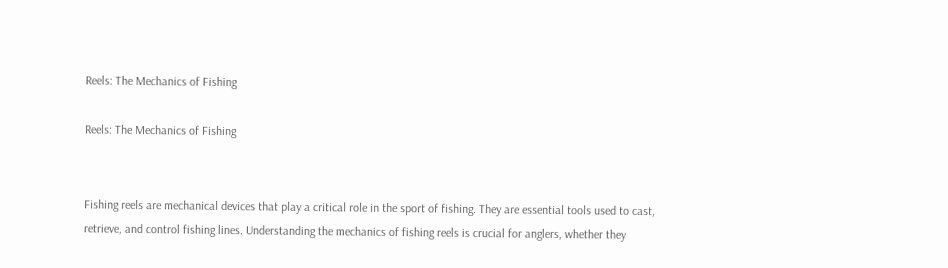Reels: The Mechanics of Fishing

Reels: The Mechanics of Fishing


Fishing reels are mechanical devices that play a critical role in the sport of fishing. They are essential tools used to cast, retrieve, and control fishing lines. Understanding the mechanics of fishing reels is crucial for anglers, whether they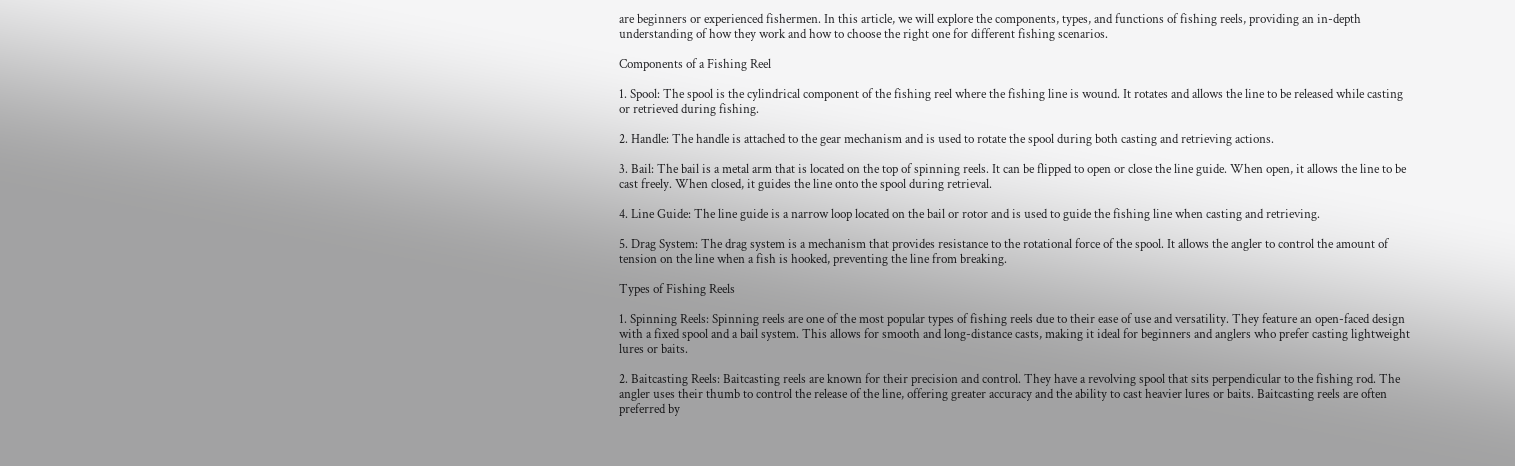are beginners or experienced fishermen. In this article, we will explore the components, types, and functions of fishing reels, providing an in-depth understanding of how they work and how to choose the right one for different fishing scenarios.

Components of a Fishing Reel

1. Spool: The spool is the cylindrical component of the fishing reel where the fishing line is wound. It rotates and allows the line to be released while casting or retrieved during fishing.

2. Handle: The handle is attached to the gear mechanism and is used to rotate the spool during both casting and retrieving actions.

3. Bail: The bail is a metal arm that is located on the top of spinning reels. It can be flipped to open or close the line guide. When open, it allows the line to be cast freely. When closed, it guides the line onto the spool during retrieval.

4. Line Guide: The line guide is a narrow loop located on the bail or rotor and is used to guide the fishing line when casting and retrieving.

5. Drag System: The drag system is a mechanism that provides resistance to the rotational force of the spool. It allows the angler to control the amount of tension on the line when a fish is hooked, preventing the line from breaking.

Types of Fishing Reels

1. Spinning Reels: Spinning reels are one of the most popular types of fishing reels due to their ease of use and versatility. They feature an open-faced design with a fixed spool and a bail system. This allows for smooth and long-distance casts, making it ideal for beginners and anglers who prefer casting lightweight lures or baits.

2. Baitcasting Reels: Baitcasting reels are known for their precision and control. They have a revolving spool that sits perpendicular to the fishing rod. The angler uses their thumb to control the release of the line, offering greater accuracy and the ability to cast heavier lures or baits. Baitcasting reels are often preferred by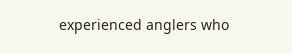experienced anglers who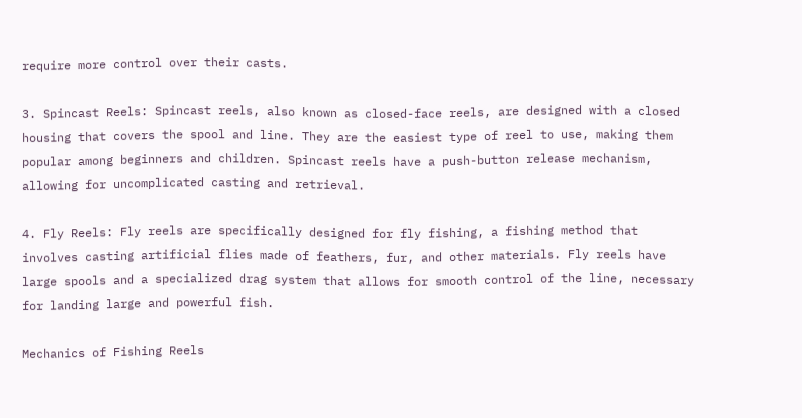require more control over their casts.

3. Spincast Reels: Spincast reels, also known as closed-face reels, are designed with a closed housing that covers the spool and line. They are the easiest type of reel to use, making them popular among beginners and children. Spincast reels have a push-button release mechanism, allowing for uncomplicated casting and retrieval.

4. Fly Reels: Fly reels are specifically designed for fly fishing, a fishing method that involves casting artificial flies made of feathers, fur, and other materials. Fly reels have large spools and a specialized drag system that allows for smooth control of the line, necessary for landing large and powerful fish.

Mechanics of Fishing Reels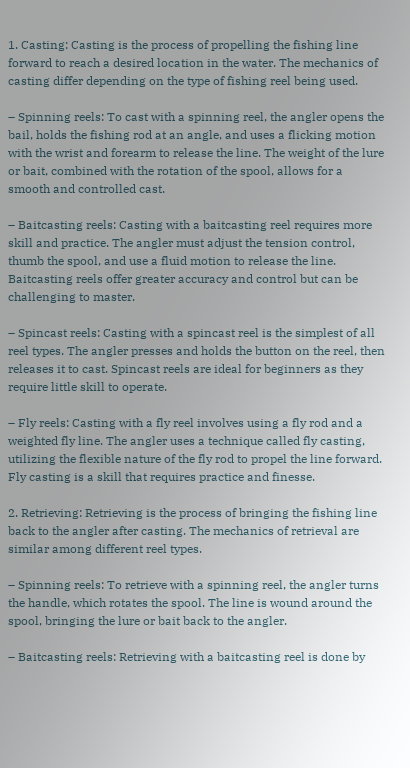1. Casting: Casting is the process of propelling the fishing line forward to reach a desired location in the water. The mechanics of casting differ depending on the type of fishing reel being used.

– Spinning reels: To cast with a spinning reel, the angler opens the bail, holds the fishing rod at an angle, and uses a flicking motion with the wrist and forearm to release the line. The weight of the lure or bait, combined with the rotation of the spool, allows for a smooth and controlled cast.

– Baitcasting reels: Casting with a baitcasting reel requires more skill and practice. The angler must adjust the tension control, thumb the spool, and use a fluid motion to release the line. Baitcasting reels offer greater accuracy and control but can be challenging to master.

– Spincast reels: Casting with a spincast reel is the simplest of all reel types. The angler presses and holds the button on the reel, then releases it to cast. Spincast reels are ideal for beginners as they require little skill to operate.

– Fly reels: Casting with a fly reel involves using a fly rod and a weighted fly line. The angler uses a technique called fly casting, utilizing the flexible nature of the fly rod to propel the line forward. Fly casting is a skill that requires practice and finesse.

2. Retrieving: Retrieving is the process of bringing the fishing line back to the angler after casting. The mechanics of retrieval are similar among different reel types.

– Spinning reels: To retrieve with a spinning reel, the angler turns the handle, which rotates the spool. The line is wound around the spool, bringing the lure or bait back to the angler.

– Baitcasting reels: Retrieving with a baitcasting reel is done by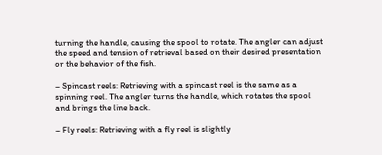turning the handle, causing the spool to rotate. The angler can adjust the speed and tension of retrieval based on their desired presentation or the behavior of the fish.

– Spincast reels: Retrieving with a spincast reel is the same as a spinning reel. The angler turns the handle, which rotates the spool and brings the line back.

– Fly reels: Retrieving with a fly reel is slightly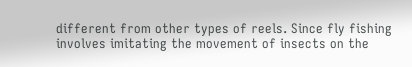different from other types of reels. Since fly fishing involves imitating the movement of insects on the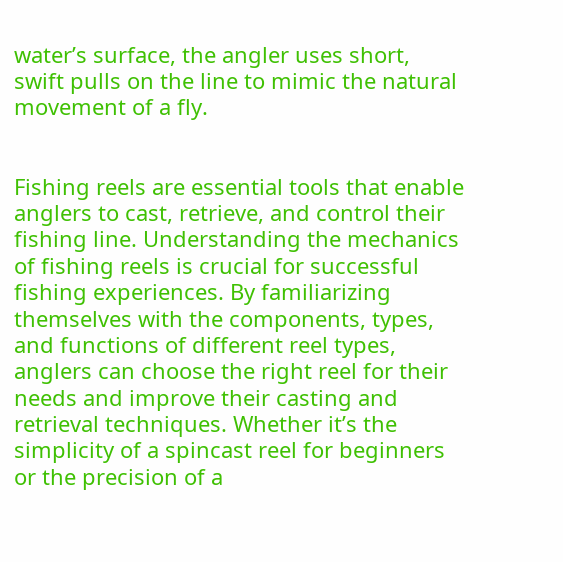water’s surface, the angler uses short, swift pulls on the line to mimic the natural movement of a fly.


Fishing reels are essential tools that enable anglers to cast, retrieve, and control their fishing line. Understanding the mechanics of fishing reels is crucial for successful fishing experiences. By familiarizing themselves with the components, types, and functions of different reel types, anglers can choose the right reel for their needs and improve their casting and retrieval techniques. Whether it’s the simplicity of a spincast reel for beginners or the precision of a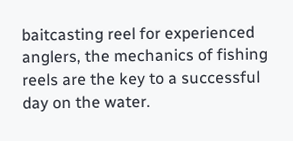baitcasting reel for experienced anglers, the mechanics of fishing reels are the key to a successful day on the water.